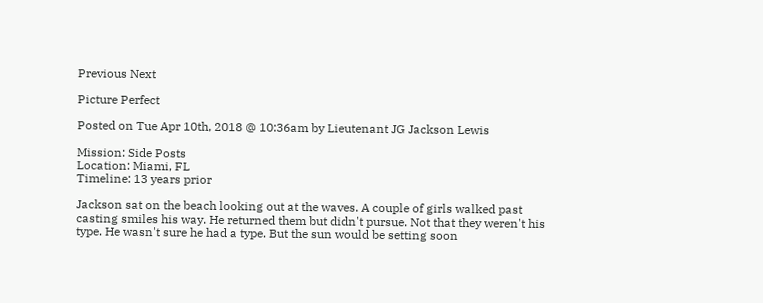Previous Next

Picture Perfect

Posted on Tue Apr 10th, 2018 @ 10:36am by Lieutenant JG Jackson Lewis

Mission: Side Posts
Location: Miami, FL
Timeline: 13 years prior

Jackson sat on the beach looking out at the waves. A couple of girls walked past casting smiles his way. He returned them but didn't pursue. Not that they weren't his type. He wasn't sure he had a type. But the sun would be setting soon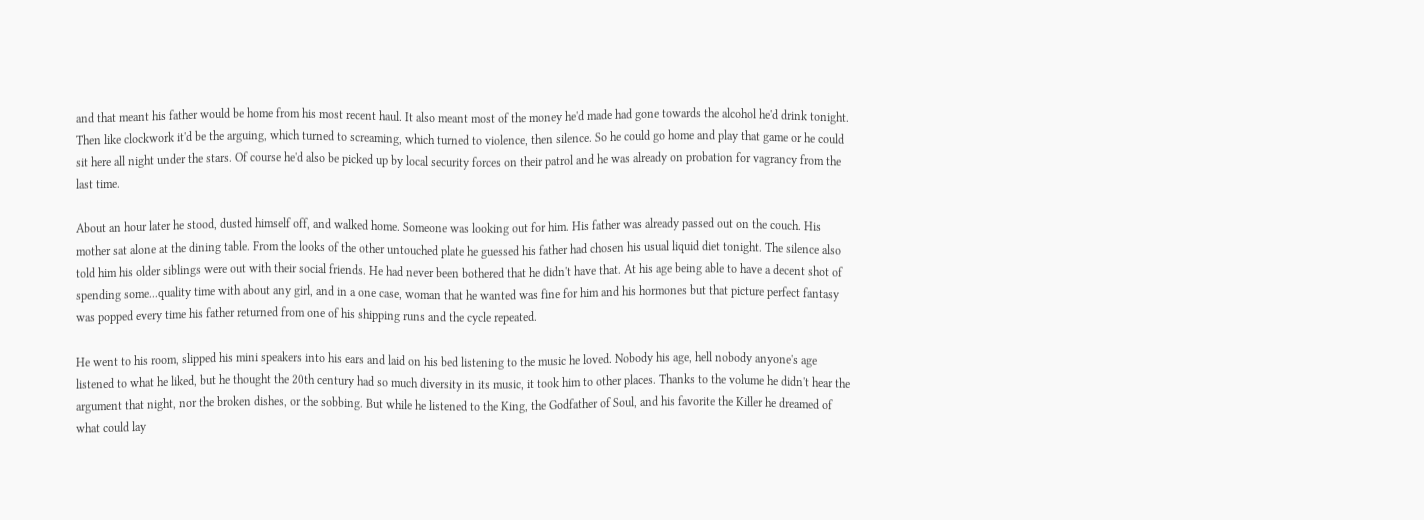and that meant his father would be home from his most recent haul. It also meant most of the money he'd made had gone towards the alcohol he'd drink tonight. Then like clockwork it'd be the arguing, which turned to screaming, which turned to violence, then silence. So he could go home and play that game or he could sit here all night under the stars. Of course he'd also be picked up by local security forces on their patrol and he was already on probation for vagrancy from the last time.

About an hour later he stood, dusted himself off, and walked home. Someone was looking out for him. His father was already passed out on the couch. His mother sat alone at the dining table. From the looks of the other untouched plate he guessed his father had chosen his usual liquid diet tonight. The silence also told him his older siblings were out with their social friends. He had never been bothered that he didn't have that. At his age being able to have a decent shot of spending some...quality time with about any girl, and in a one case, woman that he wanted was fine for him and his hormones but that picture perfect fantasy was popped every time his father returned from one of his shipping runs and the cycle repeated.

He went to his room, slipped his mini speakers into his ears and laid on his bed listening to the music he loved. Nobody his age, hell nobody anyone's age listened to what he liked, but he thought the 20th century had so much diversity in its music, it took him to other places. Thanks to the volume he didn't hear the argument that night, nor the broken dishes, or the sobbing. But while he listened to the King, the Godfather of Soul, and his favorite the Killer he dreamed of what could lay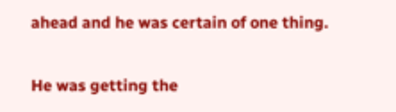ahead and he was certain of one thing.

He was getting the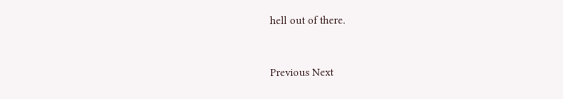hell out of there.


Previous Next